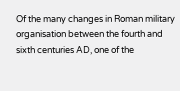Of the many changes in Roman military organisation between the fourth and sixth centuries AD, one of the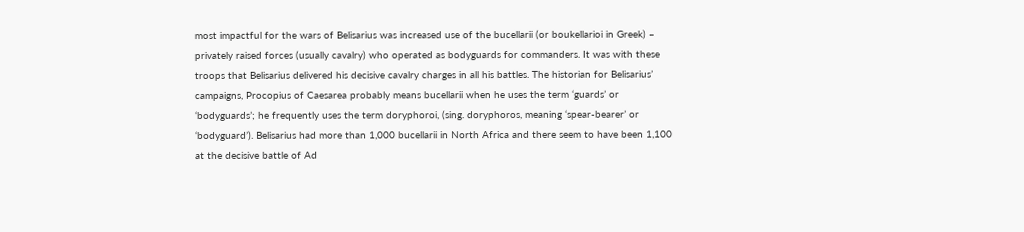most impactful for the wars of Belisarius was increased use of the bucellarii (or boukellarioi in Greek) – privately raised forces (usually cavalry) who operated as bodyguards for commanders. It was with these troops that Belisarius delivered his decisive cavalry charges in all his battles. The historian for Belisarius’ campaigns, Procopius of Caesarea probably means bucellarii when he uses the term ‘guards’ or ‘bodyguards’; he frequently uses the term doryphoroi, (sing. doryphoros, meaning ‘spear-bearer’ or ‘bodyguard’). Belisarius had more than 1,000 bucellarii in North Africa and there seem to have been 1,100 at the decisive battle of Ad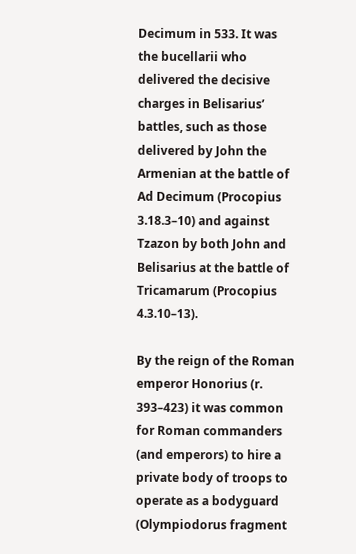Decimum in 533. It was the bucellarii who delivered the decisive charges in Belisarius’ battles, such as those delivered by John the Armenian at the battle of Ad Decimum (Procopius 3.18.3–10) and against Tzazon by both John and Belisarius at the battle of Tricamarum (Procopius 4.3.10–13).

By the reign of the Roman emperor Honorius (r. 393–423) it was common for Roman commanders (and emperors) to hire a private body of troops to operate as a bodyguard (Olympiodorus fragment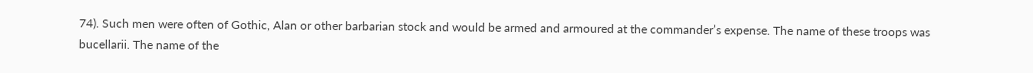74). Such men were often of Gothic, Alan or other barbarian stock and would be armed and armoured at the commander’s expense. The name of these troops was bucellarii. The name of the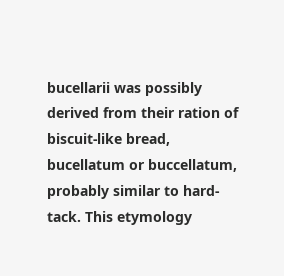bucellarii was possibly derived from their ration of biscuit-like bread, bucellatum or buccellatum, probably similar to hard-tack. This etymology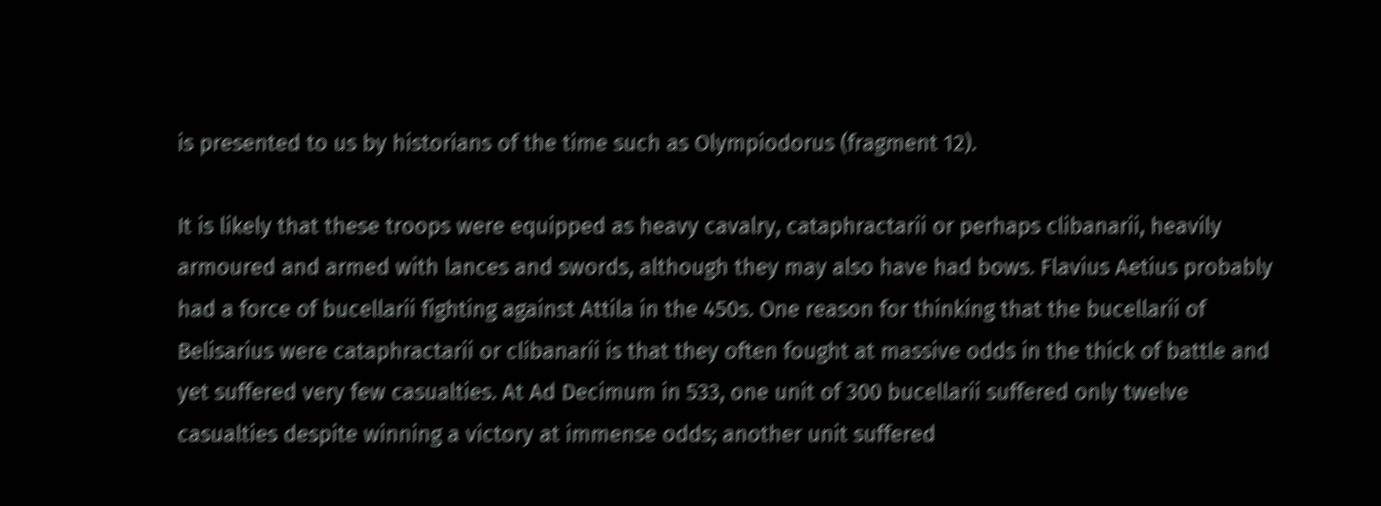is presented to us by historians of the time such as Olympiodorus (fragment 12).

It is likely that these troops were equipped as heavy cavalry, cataphractarii or perhaps clibanarii, heavily armoured and armed with lances and swords, although they may also have had bows. Flavius Aetius probably had a force of bucellarii fighting against Attila in the 450s. One reason for thinking that the bucellarii of Belisarius were cataphractarii or clibanarii is that they often fought at massive odds in the thick of battle and yet suffered very few casualties. At Ad Decimum in 533, one unit of 300 bucellarii suffered only twelve casualties despite winning a victory at immense odds; another unit suffered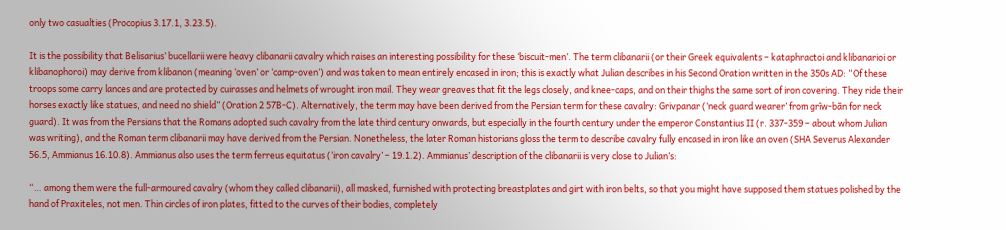only two casualties (Procopius 3.17.1, 3.23.5).

It is the possibility that Belisarius’ bucellarii were heavy clibanarii cavalry which raises an interesting possibility for these ‘biscuit-men’. The term clibanarii (or their Greek equivalents – kataphractoi and klibanarioi or klibanophoroi) may derive from klibanon (meaning ‘oven’ or ‘camp-oven’) and was taken to mean entirely encased in iron; this is exactly what Julian describes in his Second Oration written in the 350s AD: “Of these troops some carry lances and are protected by cuirasses and helmets of wrought iron mail. They wear greaves that fit the legs closely, and knee-caps, and on their thighs the same sort of iron covering. They ride their horses exactly like statues, and need no shield” (Oration 2 57B-C). Alternatively, the term may have been derived from the Persian term for these cavalry: Grivpanar (‘neck guard wearer’ from grīw-bān for neck guard). It was from the Persians that the Romans adopted such cavalry from the late third century onwards, but especially in the fourth century under the emperor Constantius II (r. 337-359 – about whom Julian was writing), and the Roman term clibanarii may have derived from the Persian. Nonetheless, the later Roman historians gloss the term to describe cavalry fully encased in iron like an oven (SHA Severus Alexander 56.5, Ammianus 16.10.8). Ammianus also uses the term ferreus equitatus (‘iron cavalry’ – 19.1.2). Ammianus’ description of the clibanarii is very close to Julian’s:

“… among them were the full-armoured cavalry (whom they called clibanarii), all masked, furnished with protecting breastplates and girt with iron belts, so that you might have supposed them statues polished by the hand of Praxiteles, not men. Thin circles of iron plates, fitted to the curves of their bodies, completely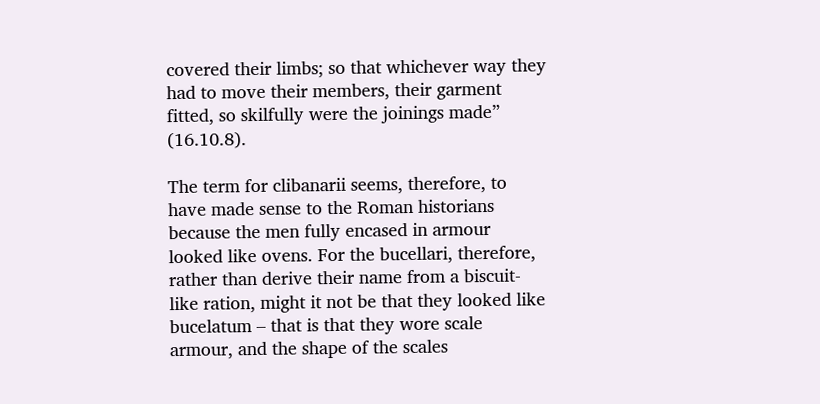covered their limbs; so that whichever way they had to move their members, their garment fitted, so skilfully were the joinings made” (16.10.8).

The term for clibanarii seems, therefore, to have made sense to the Roman historians because the men fully encased in armour looked like ovens. For the bucellari, therefore, rather than derive their name from a biscuit-like ration, might it not be that they looked like bucelatum – that is that they wore scale armour, and the shape of the scales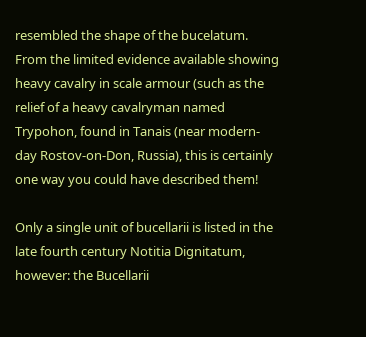resembled the shape of the bucelatum. From the limited evidence available showing heavy cavalry in scale armour (such as the relief of a heavy cavalryman named Trypohon, found in Tanais (near modern-day Rostov-on-Don, Russia), this is certainly one way you could have described them!

Only a single unit of bucellarii is listed in the late fourth century Notitia Dignitatum, however: the Bucellarii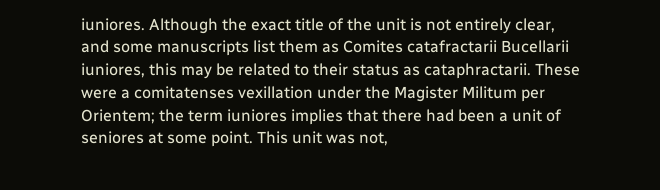iuniores. Although the exact title of the unit is not entirely clear, and some manuscripts list them as Comites catafractarii Bucellarii iuniores, this may be related to their status as cataphractarii. These were a comitatenses vexillation under the Magister Militum per Orientem; the term iuniores implies that there had been a unit of seniores at some point. This unit was not,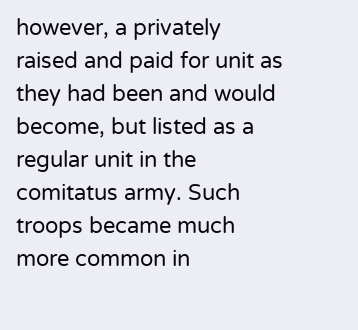however, a privately raised and paid for unit as they had been and would become, but listed as a regular unit in the comitatus army. Such troops became much more common in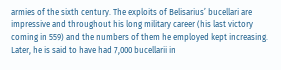armies of the sixth century. The exploits of Belisarius’ bucellari are impressive and throughout his long military career (his last victory coming in 559) and the numbers of them he employed kept increasing. Later, he is said to have had 7,000 bucellarii in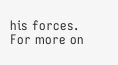his forces. For more on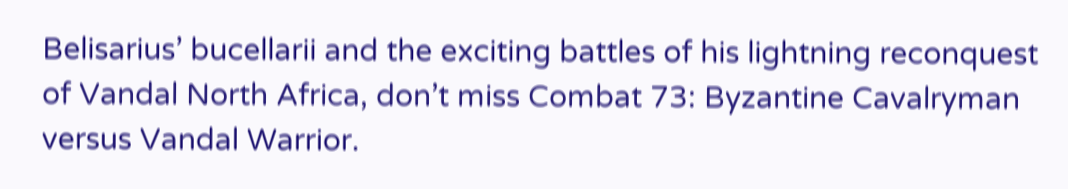Belisarius’ bucellarii and the exciting battles of his lightning reconquest of Vandal North Africa, don’t miss Combat 73: Byzantine Cavalryman versus Vandal Warrior.